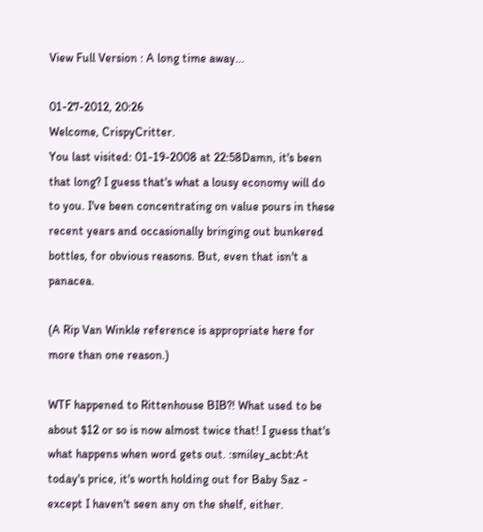View Full Version : A long time away...

01-27-2012, 20:26
Welcome, CrispyCritter.
You last visited: 01-19-2008 at 22:58Damn, it's been that long? I guess that's what a lousy economy will do to you. I've been concentrating on value pours in these recent years and occasionally bringing out bunkered bottles, for obvious reasons. But, even that isn't a panacea.

(A Rip Van Winkle reference is appropriate here for more than one reason.)

WTF happened to Rittenhouse BIB?! What used to be about $12 or so is now almost twice that! I guess that's what happens when word gets out. :smiley_acbt:At today's price, it's worth holding out for Baby Saz - except I haven't seen any on the shelf, either.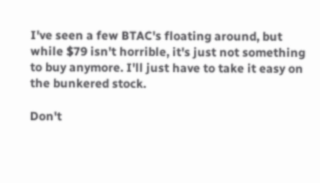I've seen a few BTAC's floating around, but while $79 isn't horrible, it's just not something to buy anymore. I'll just have to take it easy on the bunkered stock.

Don't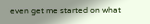even get me started on what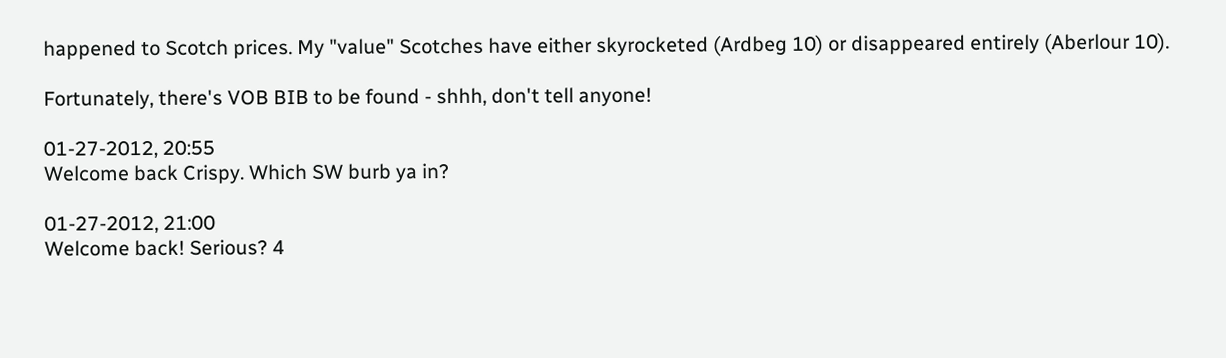happened to Scotch prices. My "value" Scotches have either skyrocketed (Ardbeg 10) or disappeared entirely (Aberlour 10).

Fortunately, there's VOB BIB to be found - shhh, don't tell anyone!

01-27-2012, 20:55
Welcome back Crispy. Which SW burb ya in?

01-27-2012, 21:00
Welcome back! Serious? 4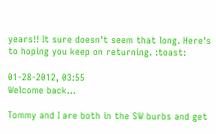years!! It sure doesn't seem that long. Here's to hoping you keep on returning. :toast:

01-28-2012, 03:55
Welcome back...

Tommy and I are both in the SW burbs and get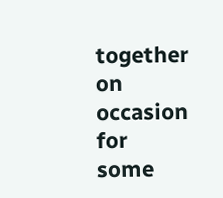together on occasion for some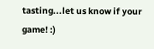tasting...let us know if your game! :)